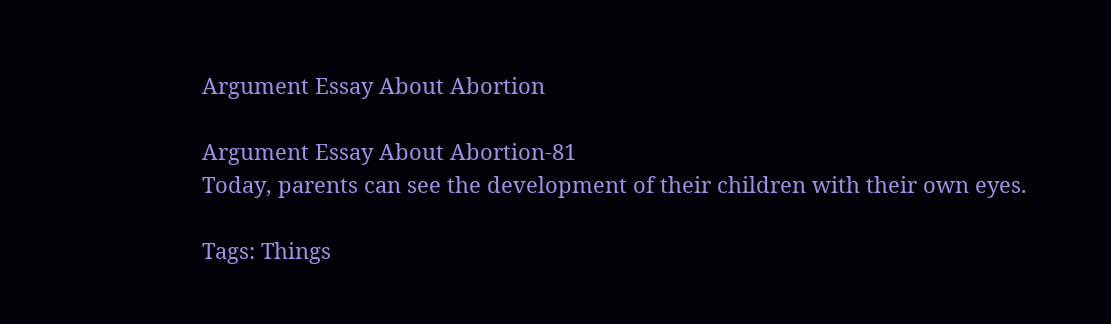Argument Essay About Abortion

Argument Essay About Abortion-81
Today, parents can see the development of their children with their own eyes.

Tags: Things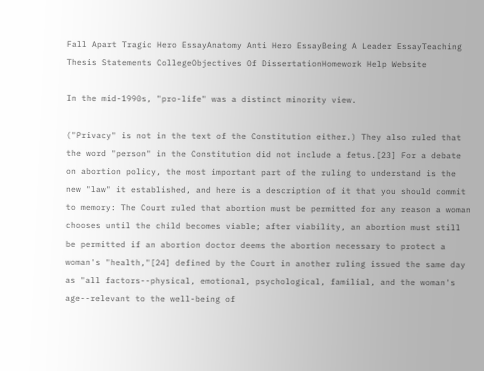Fall Apart Tragic Hero EssayAnatomy Anti Hero EssayBeing A Leader EssayTeaching Thesis Statements CollegeObjectives Of DissertationHomework Help Website

In the mid-1990s, "pro-life" was a distinct minority view.

("Privacy" is not in the text of the Constitution either.) They also ruled that the word "person" in the Constitution did not include a fetus.[23] For a debate on abortion policy, the most important part of the ruling to understand is the new "law" it established, and here is a description of it that you should commit to memory: The Court ruled that abortion must be permitted for any reason a woman chooses until the child becomes viable; after viability, an abortion must still be permitted if an abortion doctor deems the abortion necessary to protect a woman's "health,"[24] defined by the Court in another ruling issued the same day as "all factors--physical, emotional, psychological, familial, and the woman's age--relevant to the well-being of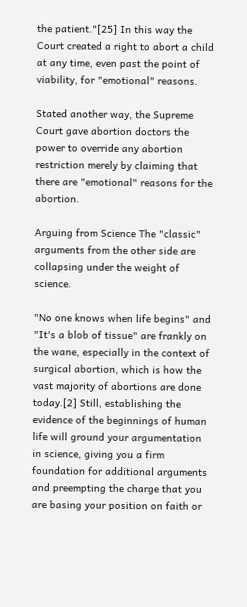the patient."[25] In this way the Court created a right to abort a child at any time, even past the point of viability, for "emotional" reasons.

Stated another way, the Supreme Court gave abortion doctors the power to override any abortion restriction merely by claiming that there are "emotional" reasons for the abortion.

Arguing from Science The "classic" arguments from the other side are collapsing under the weight of science.

"No one knows when life begins" and "It's a blob of tissue" are frankly on the wane, especially in the context of surgical abortion, which is how the vast majority of abortions are done today.[2] Still, establishing the evidence of the beginnings of human life will ground your argumentation in science, giving you a firm foundation for additional arguments and preempting the charge that you are basing your position on faith or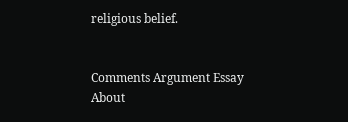religious belief.


Comments Argument Essay About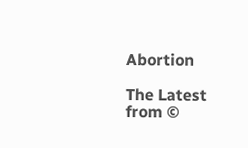Abortion

The Latest from ©